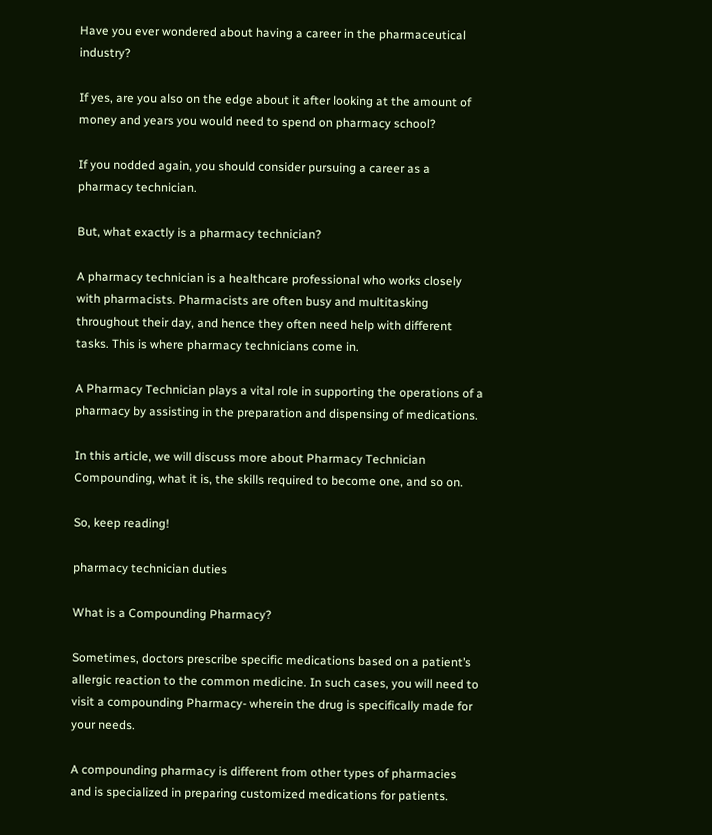Have you ever wondered about having a career in the pharmaceutical industry?

If yes, are you also on the edge about it after looking at the amount of money and years you would need to spend on pharmacy school?

If you nodded again, you should consider pursuing a career as a pharmacy technician.

But, what exactly is a pharmacy technician?

A pharmacy technician is a healthcare professional who works closely with pharmacists. Pharmacists are often busy and multitasking throughout their day, and hence they often need help with different tasks. This is where pharmacy technicians come in.

A Pharmacy Technician plays a vital role in supporting the operations of a pharmacy by assisting in the preparation and dispensing of medications.

In this article, we will discuss more about Pharmacy Technician Compounding, what it is, the skills required to become one, and so on.

So, keep reading!

pharmacy technician duties

What is a Compounding Pharmacy?

Sometimes, doctors prescribe specific medications based on a patient’s allergic reaction to the common medicine. In such cases, you will need to visit a compounding Pharmacy- wherein the drug is specifically made for your needs.

A compounding pharmacy is different from other types of pharmacies and is specialized in preparing customized medications for patients.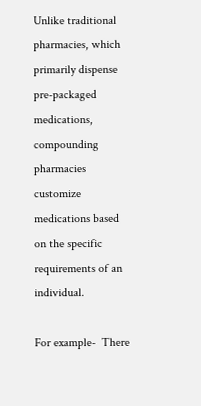Unlike traditional pharmacies, which primarily dispense pre-packaged medications, compounding pharmacies customize medications based on the specific requirements of an individual.

For example-  There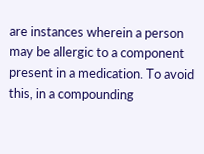are instances wherein a person may be allergic to a component present in a medication. To avoid this, in a compounding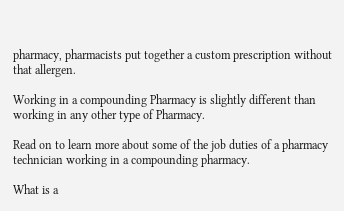pharmacy, pharmacists put together a custom prescription without that allergen.

Working in a compounding Pharmacy is slightly different than working in any other type of Pharmacy.

Read on to learn more about some of the job duties of a pharmacy technician working in a compounding pharmacy.

What is a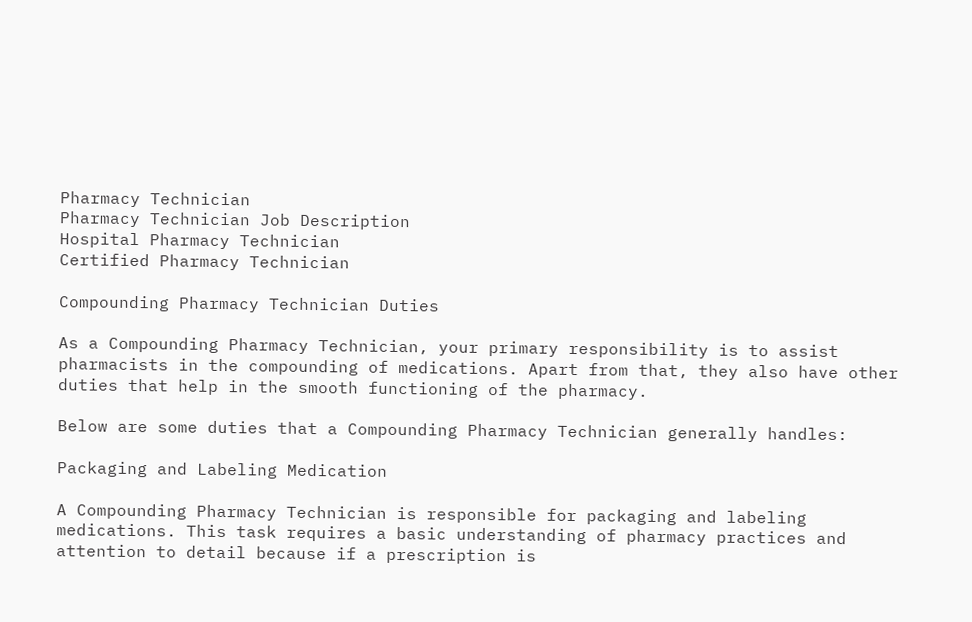Pharmacy Technician
Pharmacy Technician Job Description
Hospital Pharmacy Technician
Certified Pharmacy Technician

Compounding Pharmacy Technician Duties

As a Compounding Pharmacy Technician, your primary responsibility is to assist pharmacists in the compounding of medications. Apart from that, they also have other duties that help in the smooth functioning of the pharmacy.

Below are some duties that a Compounding Pharmacy Technician generally handles:

Packaging and Labeling Medication

A Compounding Pharmacy Technician is responsible for packaging and labeling medications. This task requires a basic understanding of pharmacy practices and attention to detail because if a prescription is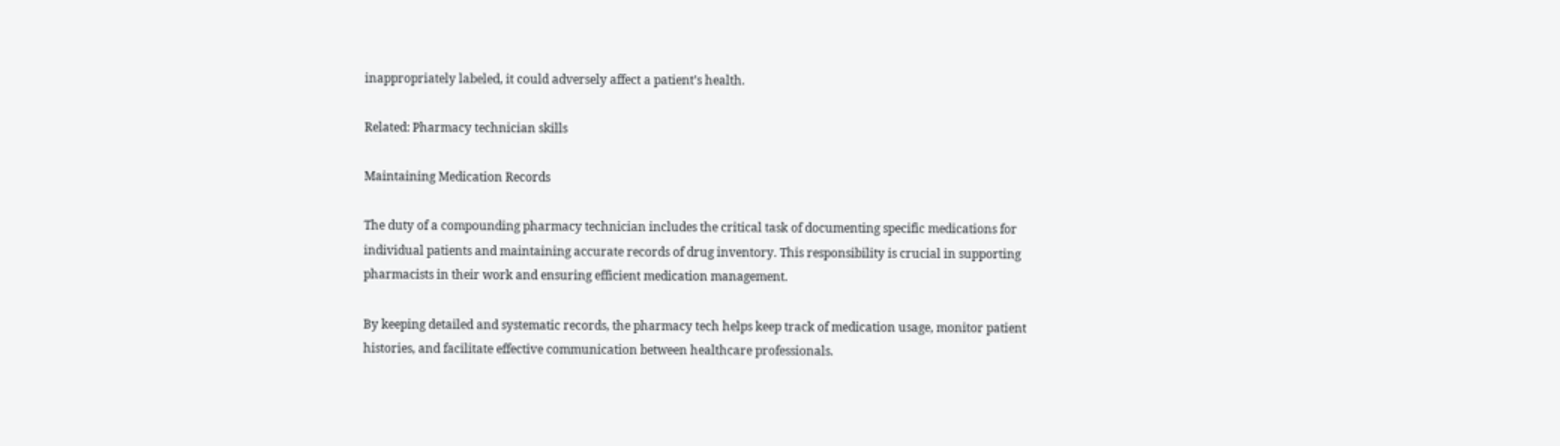inappropriately labeled, it could adversely affect a patient’s health.

Related: Pharmacy technician skills

Maintaining Medication Records

The duty of a compounding pharmacy technician includes the critical task of documenting specific medications for individual patients and maintaining accurate records of drug inventory. This responsibility is crucial in supporting pharmacists in their work and ensuring efficient medication management.

By keeping detailed and systematic records, the pharmacy tech helps keep track of medication usage, monitor patient histories, and facilitate effective communication between healthcare professionals.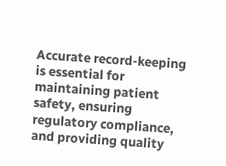Accurate record-keeping is essential for maintaining patient safety, ensuring regulatory compliance, and providing quality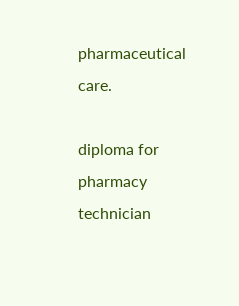pharmaceutical care.

diploma for pharmacy technician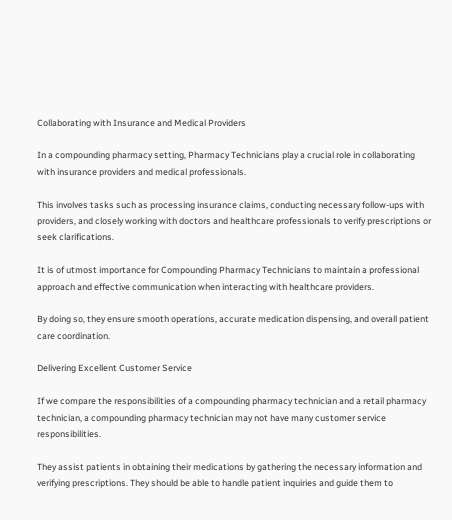Collaborating with Insurance and Medical Providers

In a compounding pharmacy setting, Pharmacy Technicians play a crucial role in collaborating with insurance providers and medical professionals.

This involves tasks such as processing insurance claims, conducting necessary follow-ups with providers, and closely working with doctors and healthcare professionals to verify prescriptions or seek clarifications.

It is of utmost importance for Compounding Pharmacy Technicians to maintain a professional approach and effective communication when interacting with healthcare providers.

By doing so, they ensure smooth operations, accurate medication dispensing, and overall patient care coordination.

Delivering Excellent Customer Service

If we compare the responsibilities of a compounding pharmacy technician and a retail pharmacy technician, a compounding pharmacy technician may not have many customer service responsibilities.

They assist patients in obtaining their medications by gathering the necessary information and verifying prescriptions. They should be able to handle patient inquiries and guide them to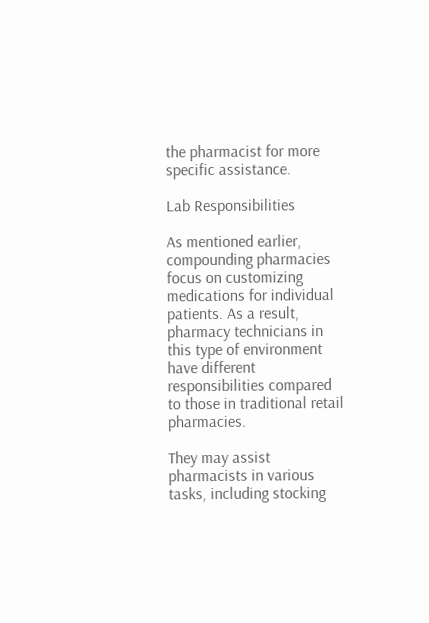the pharmacist for more specific assistance.

Lab Responsibilities

As mentioned earlier, compounding pharmacies focus on customizing medications for individual patients. As a result, pharmacy technicians in this type of environment have different responsibilities compared to those in traditional retail pharmacies.

They may assist pharmacists in various tasks, including stocking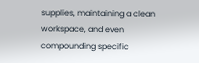supplies, maintaining a clean workspace, and even compounding specific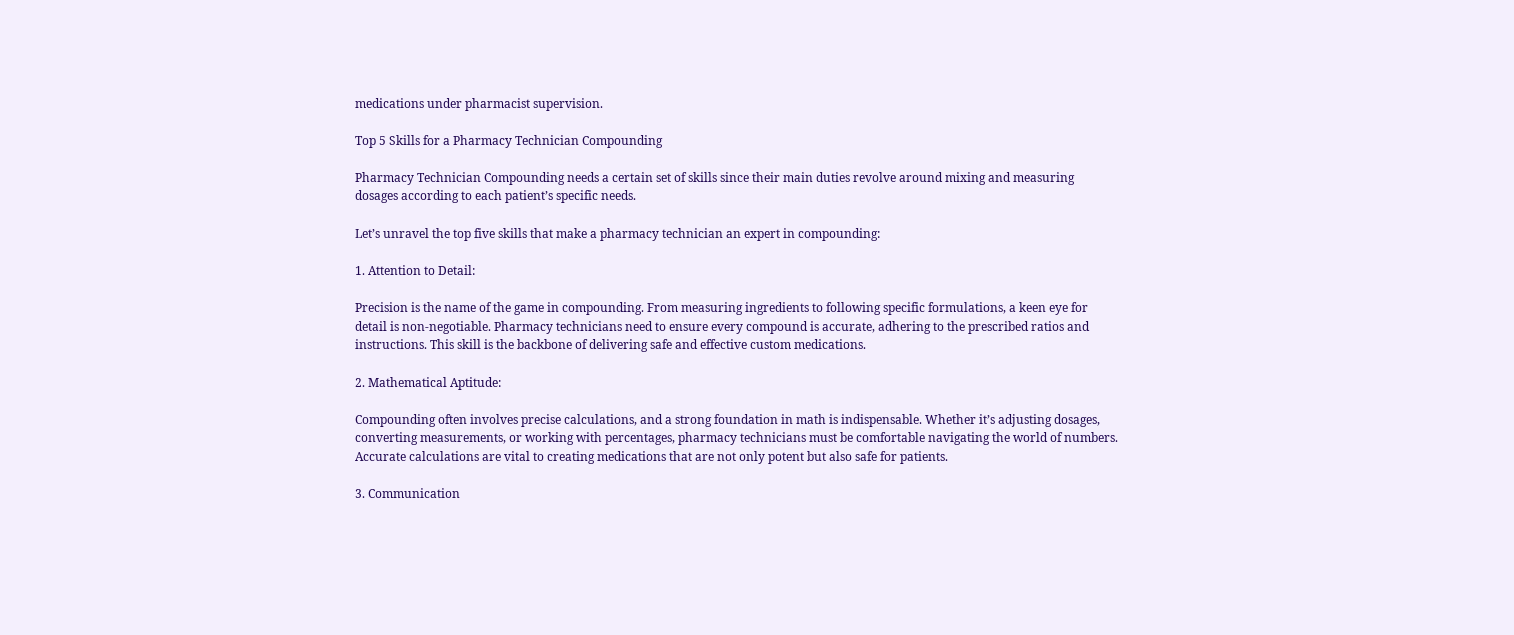medications under pharmacist supervision.

Top 5 Skills for a Pharmacy Technician Compounding

Pharmacy Technician Compounding needs a certain set of skills since their main duties revolve around mixing and measuring dosages according to each patient’s specific needs.

Let’s unravel the top five skills that make a pharmacy technician an expert in compounding:

1. Attention to Detail:

Precision is the name of the game in compounding. From measuring ingredients to following specific formulations, a keen eye for detail is non-negotiable. Pharmacy technicians need to ensure every compound is accurate, adhering to the prescribed ratios and instructions. This skill is the backbone of delivering safe and effective custom medications.

2. Mathematical Aptitude:

Compounding often involves precise calculations, and a strong foundation in math is indispensable. Whether it’s adjusting dosages, converting measurements, or working with percentages, pharmacy technicians must be comfortable navigating the world of numbers. Accurate calculations are vital to creating medications that are not only potent but also safe for patients.

3. Communication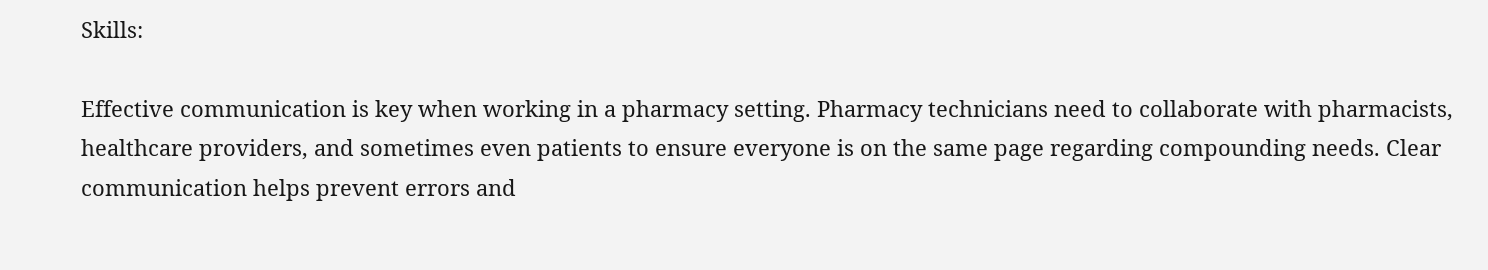Skills:

Effective communication is key when working in a pharmacy setting. Pharmacy technicians need to collaborate with pharmacists, healthcare providers, and sometimes even patients to ensure everyone is on the same page regarding compounding needs. Clear communication helps prevent errors and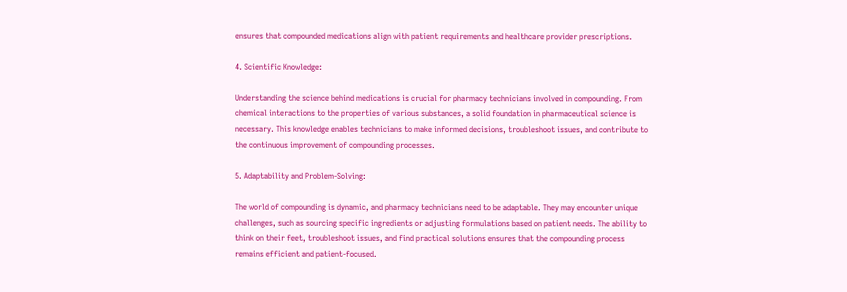ensures that compounded medications align with patient requirements and healthcare provider prescriptions.

4. Scientific Knowledge:

Understanding the science behind medications is crucial for pharmacy technicians involved in compounding. From chemical interactions to the properties of various substances, a solid foundation in pharmaceutical science is necessary. This knowledge enables technicians to make informed decisions, troubleshoot issues, and contribute to the continuous improvement of compounding processes.

5. Adaptability and Problem-Solving:

The world of compounding is dynamic, and pharmacy technicians need to be adaptable. They may encounter unique challenges, such as sourcing specific ingredients or adjusting formulations based on patient needs. The ability to think on their feet, troubleshoot issues, and find practical solutions ensures that the compounding process remains efficient and patient-focused.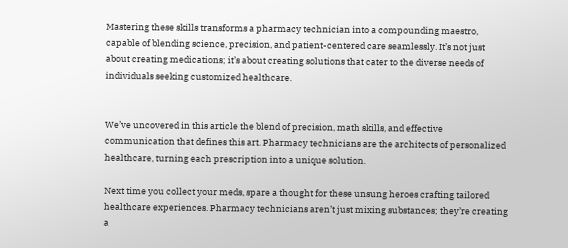Mastering these skills transforms a pharmacy technician into a compounding maestro, capable of blending science, precision, and patient-centered care seamlessly. It’s not just about creating medications; it’s about creating solutions that cater to the diverse needs of individuals seeking customized healthcare.


We’ve uncovered in this article the blend of precision, math skills, and effective communication that defines this art. Pharmacy technicians are the architects of personalized healthcare, turning each prescription into a unique solution.

Next time you collect your meds, spare a thought for these unsung heroes crafting tailored healthcare experiences. Pharmacy technicians aren’t just mixing substances; they’re creating a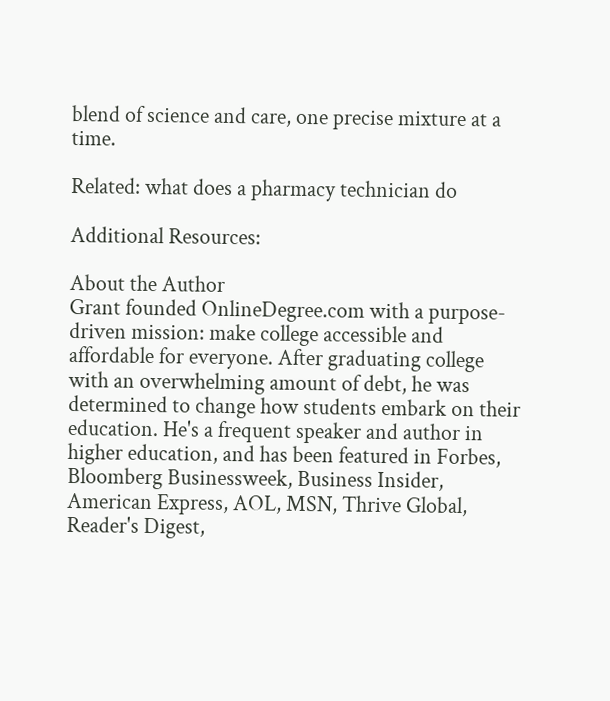blend of science and care, one precise mixture at a time.

Related: what does a pharmacy technician do

Additional Resources:

About the Author
Grant founded OnlineDegree.com with a purpose-driven mission: make college accessible and affordable for everyone. After graduating college with an overwhelming amount of debt, he was determined to change how students embark on their education. He's a frequent speaker and author in higher education, and has been featured in Forbes, Bloomberg Businessweek, Business Insider, American Express, AOL, MSN, Thrive Global, Reader's Digest,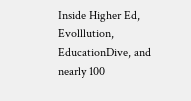Inside Higher Ed, Evolllution, EducationDive, and nearly 100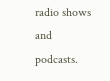radio shows and podcasts.